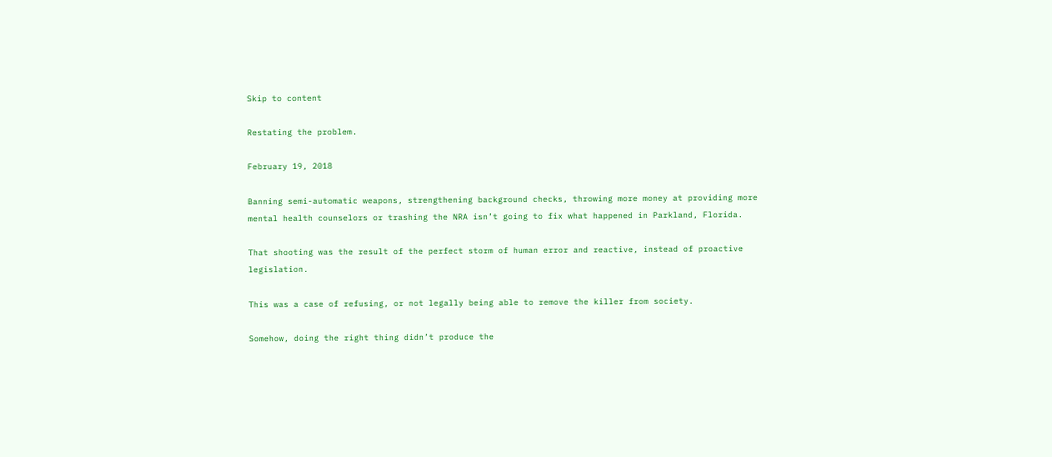Skip to content

Restating the problem.

February 19, 2018

Banning semi-automatic weapons, strengthening background checks, throwing more money at providing more mental health counselors or trashing the NRA isn’t going to fix what happened in Parkland, Florida.

That shooting was the result of the perfect storm of human error and reactive, instead of proactive legislation.

This was a case of refusing, or not legally being able to remove the killer from society.

Somehow, doing the right thing didn’t produce the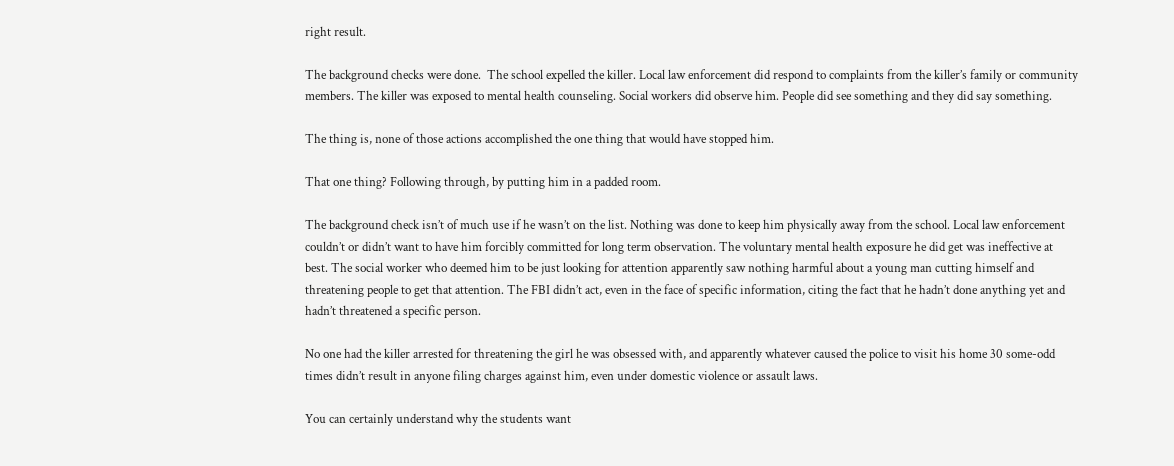right result.

The background checks were done.  The school expelled the killer. Local law enforcement did respond to complaints from the killer’s family or community members. The killer was exposed to mental health counseling. Social workers did observe him. People did see something and they did say something.

The thing is, none of those actions accomplished the one thing that would have stopped him.

That one thing? Following through, by putting him in a padded room.

The background check isn’t of much use if he wasn’t on the list. Nothing was done to keep him physically away from the school. Local law enforcement couldn’t or didn’t want to have him forcibly committed for long term observation. The voluntary mental health exposure he did get was ineffective at best. The social worker who deemed him to be just looking for attention apparently saw nothing harmful about a young man cutting himself and threatening people to get that attention. The FBI didn’t act, even in the face of specific information, citing the fact that he hadn’t done anything yet and hadn’t threatened a specific person.

No one had the killer arrested for threatening the girl he was obsessed with, and apparently whatever caused the police to visit his home 30 some-odd times didn’t result in anyone filing charges against him, even under domestic violence or assault laws.

You can certainly understand why the students want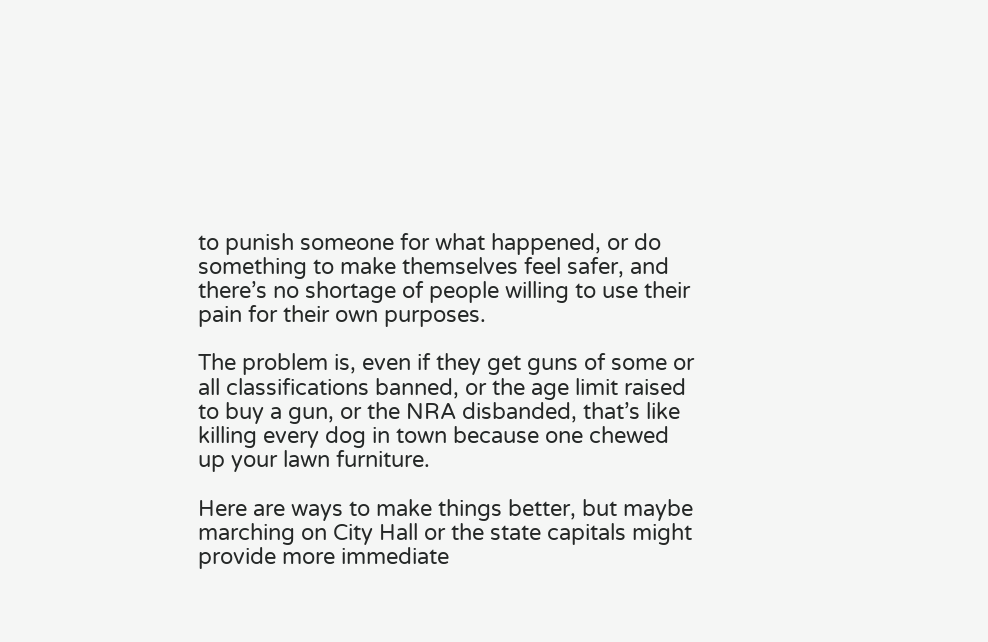to punish someone for what happened, or do something to make themselves feel safer, and there’s no shortage of people willing to use their pain for their own purposes.

The problem is, even if they get guns of some or all classifications banned, or the age limit raised to buy a gun, or the NRA disbanded, that’s like killing every dog in town because one chewed up your lawn furniture.

Here are ways to make things better, but maybe marching on City Hall or the state capitals might provide more immediate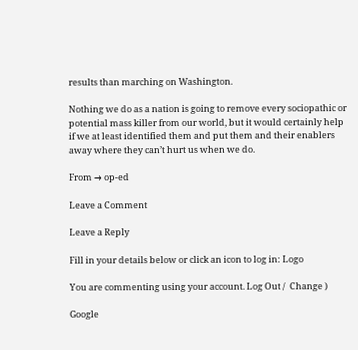results than marching on Washington.

Nothing we do as a nation is going to remove every sociopathic or potential mass killer from our world, but it would certainly help if we at least identified them and put them and their enablers away where they can’t hurt us when we do.

From → op-ed

Leave a Comment

Leave a Reply

Fill in your details below or click an icon to log in: Logo

You are commenting using your account. Log Out /  Change )

Google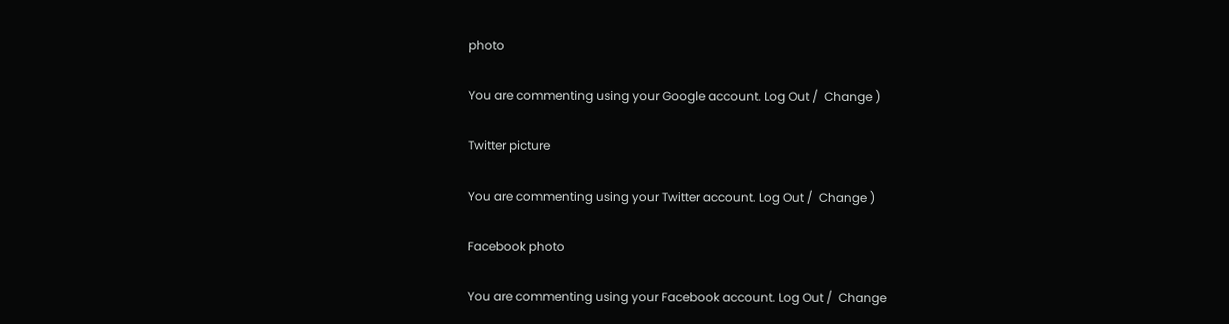photo

You are commenting using your Google account. Log Out /  Change )

Twitter picture

You are commenting using your Twitter account. Log Out /  Change )

Facebook photo

You are commenting using your Facebook account. Log Out /  Change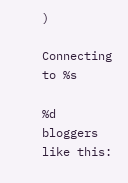)

Connecting to %s

%d bloggers like this: